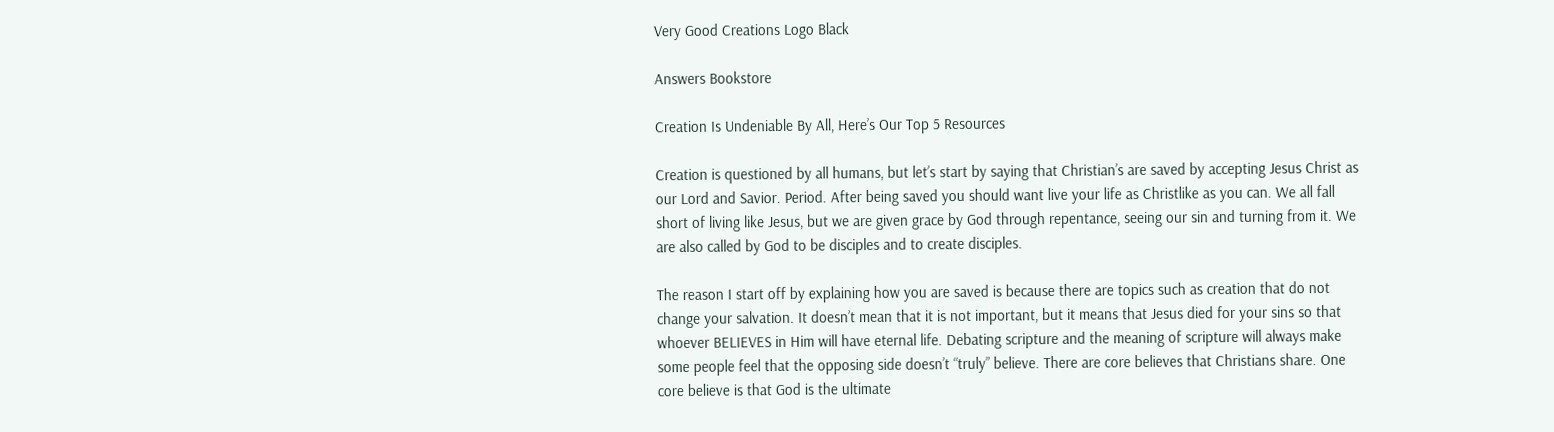Very Good Creations Logo Black

Answers Bookstore

Creation Is Undeniable By All, Here’s Our Top 5 Resources

Creation is questioned by all humans, but let’s start by saying that Christian’s are saved by accepting Jesus Christ as our Lord and Savior. Period. After being saved you should want live your life as Christlike as you can. We all fall short of living like Jesus, but we are given grace by God through repentance, seeing our sin and turning from it. We are also called by God to be disciples and to create disciples.

The reason I start off by explaining how you are saved is because there are topics such as creation that do not change your salvation. It doesn’t mean that it is not important, but it means that Jesus died for your sins so that whoever BELIEVES in Him will have eternal life. Debating scripture and the meaning of scripture will always make some people feel that the opposing side doesn’t “truly” believe. There are core believes that Christians share. One core believe is that God is the ultimate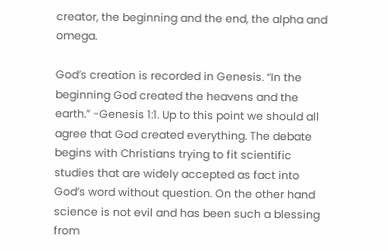creator, the beginning and the end, the alpha and omega.

God’s creation is recorded in Genesis. “In the beginning God created the heavens and the earth.” -Genesis 1:1. Up to this point we should all agree that God created everything. The debate begins with Christians trying to fit scientific studies that are widely accepted as fact into God’s word without question. On the other hand science is not evil and has been such a blessing from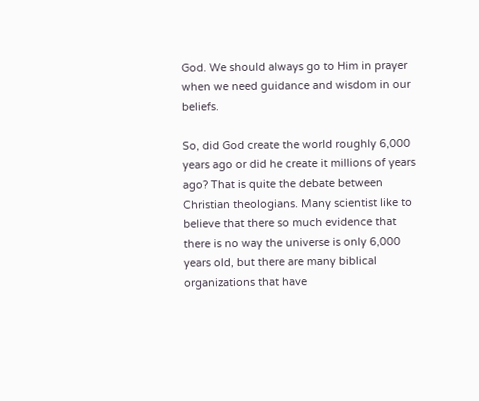God. We should always go to Him in prayer when we need guidance and wisdom in our beliefs.

So, did God create the world roughly 6,000 years ago or did he create it millions of years ago? That is quite the debate between Christian theologians. Many scientist like to believe that there so much evidence that there is no way the universe is only 6,000 years old, but there are many biblical organizations that have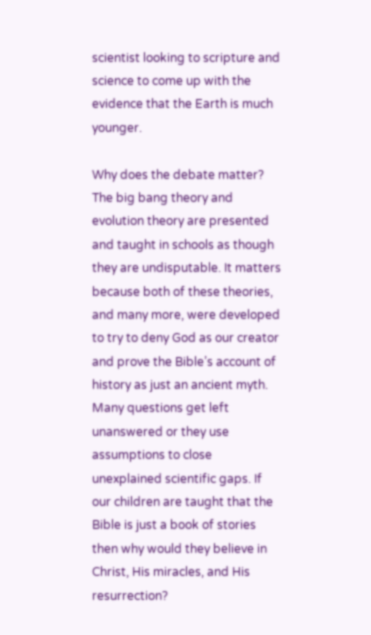scientist looking to scripture and science to come up with the evidence that the Earth is much younger.

Why does the debate matter? The big bang theory and evolution theory are presented and taught in schools as though they are undisputable. It matters because both of these theories, and many more, were developed to try to deny God as our creator and prove the Bible’s account of history as just an ancient myth. Many questions get left unanswered or they use assumptions to close unexplained scientific gaps. If our children are taught that the Bible is just a book of stories then why would they believe in Christ, His miracles, and His resurrection?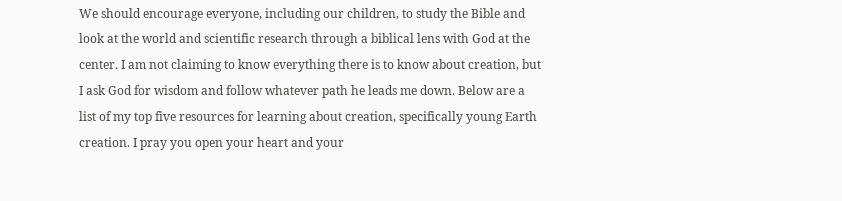We should encourage everyone, including our children, to study the Bible and look at the world and scientific research through a biblical lens with God at the center. I am not claiming to know everything there is to know about creation, but I ask God for wisdom and follow whatever path he leads me down. Below are a list of my top five resources for learning about creation, specifically young Earth creation. I pray you open your heart and your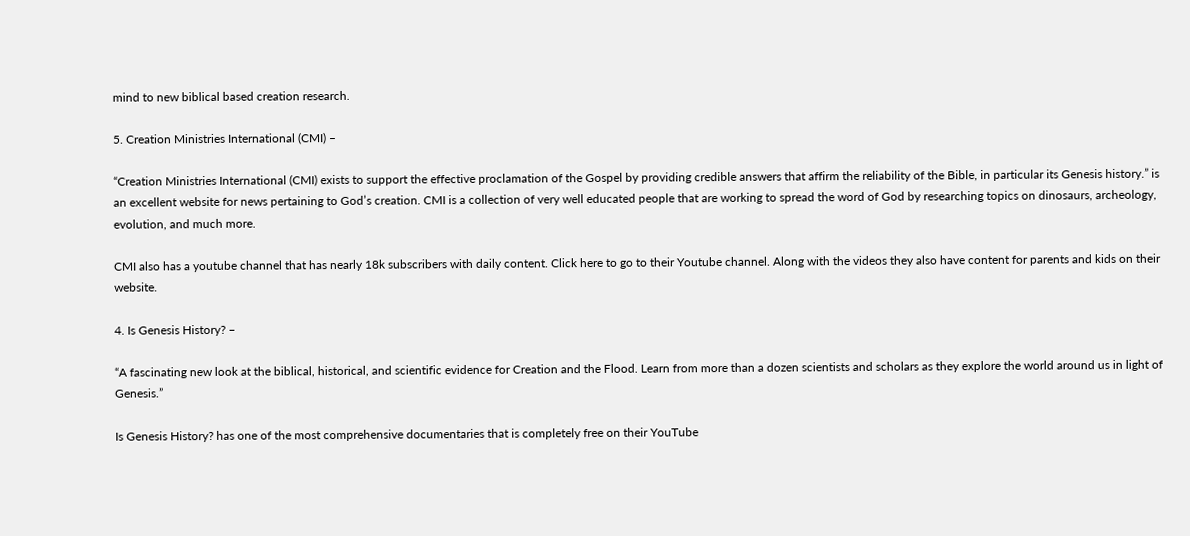mind to new biblical based creation research.

5. Creation Ministries International (CMI) –

“Creation Ministries International (CMI) exists to support the effective proclamation of the Gospel by providing credible answers that affirm the reliability of the Bible, in particular its Genesis history.” is an excellent website for news pertaining to God’s creation. CMI is a collection of very well educated people that are working to spread the word of God by researching topics on dinosaurs, archeology, evolution, and much more.

CMI also has a youtube channel that has nearly 18k subscribers with daily content. Click here to go to their Youtube channel. Along with the videos they also have content for parents and kids on their website.

4. Is Genesis History? –

“A fascinating new look at the biblical, historical, and scientific evidence for Creation and the Flood. Learn from more than a dozen scientists and scholars as they explore the world around us in light of Genesis.”

Is Genesis History? has one of the most comprehensive documentaries that is completely free on their YouTube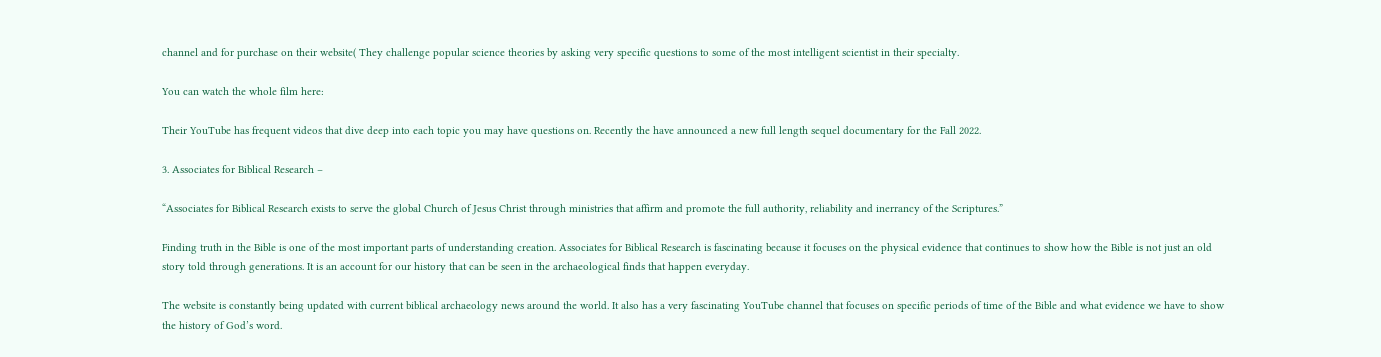channel and for purchase on their website( They challenge popular science theories by asking very specific questions to some of the most intelligent scientist in their specialty.

You can watch the whole film here:

Their YouTube has frequent videos that dive deep into each topic you may have questions on. Recently the have announced a new full length sequel documentary for the Fall 2022.

3. Associates for Biblical Research –

“Associates for Biblical Research exists to serve the global Church of Jesus Christ through ministries that affirm and promote the full authority, reliability and inerrancy of the Scriptures.”

Finding truth in the Bible is one of the most important parts of understanding creation. Associates for Biblical Research is fascinating because it focuses on the physical evidence that continues to show how the Bible is not just an old story told through generations. It is an account for our history that can be seen in the archaeological finds that happen everyday.

The website is constantly being updated with current biblical archaeology news around the world. It also has a very fascinating YouTube channel that focuses on specific periods of time of the Bible and what evidence we have to show the history of God’s word.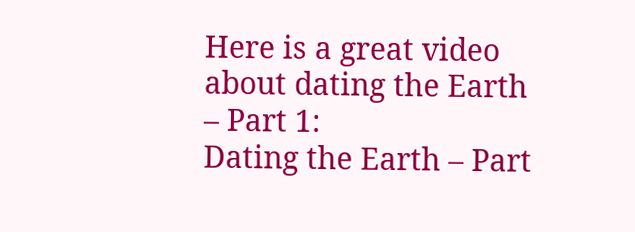Here is a great video about dating the Earth – Part 1:
Dating the Earth – Part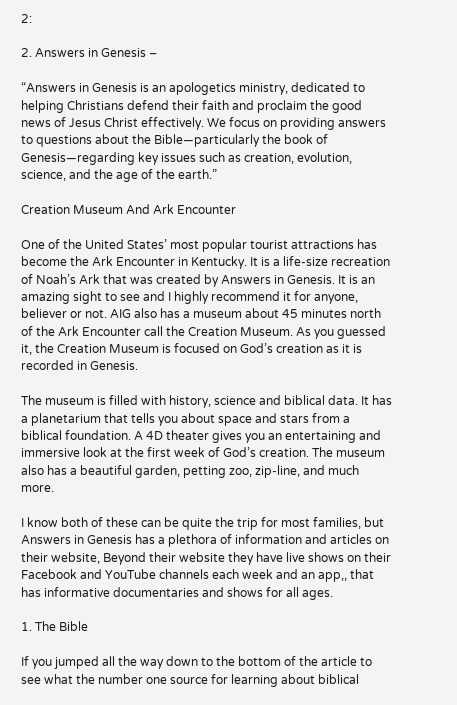2:

2. Answers in Genesis –

“Answers in Genesis is an apologetics ministry, dedicated to helping Christians defend their faith and proclaim the good news of Jesus Christ effectively. We focus on providing answers to questions about the Bible—particularly the book of Genesis—regarding key issues such as creation, evolution, science, and the age of the earth.”

Creation Museum And Ark Encounter

One of the United States’ most popular tourist attractions has become the Ark Encounter in Kentucky. It is a life-size recreation of Noah’s Ark that was created by Answers in Genesis. It is an amazing sight to see and I highly recommend it for anyone, believer or not. AIG also has a museum about 45 minutes north of the Ark Encounter call the Creation Museum. As you guessed it, the Creation Museum is focused on God’s creation as it is recorded in Genesis.

The museum is filled with history, science and biblical data. It has a planetarium that tells you about space and stars from a biblical foundation. A 4D theater gives you an entertaining and immersive look at the first week of God’s creation. The museum also has a beautiful garden, petting zoo, zip-line, and much more.

I know both of these can be quite the trip for most families, but Answers in Genesis has a plethora of information and articles on their website, Beyond their website they have live shows on their Facebook and YouTube channels each week and an app,, that has informative documentaries and shows for all ages.

1. The Bible

If you jumped all the way down to the bottom of the article to see what the number one source for learning about biblical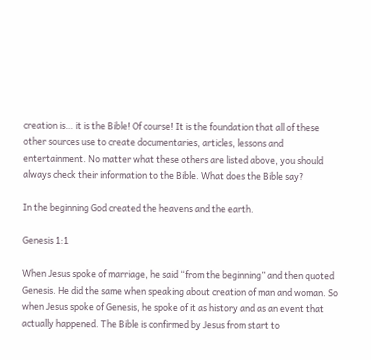creation is… it is the Bible! Of course! It is the foundation that all of these other sources use to create documentaries, articles, lessons and entertainment. No matter what these others are listed above, you should always check their information to the Bible. What does the Bible say?

In the beginning God created the heavens and the earth.

Genesis 1:1

When Jesus spoke of marriage, he said “from the beginning” and then quoted Genesis. He did the same when speaking about creation of man and woman. So when Jesus spoke of Genesis, he spoke of it as history and as an event that actually happened. The Bible is confirmed by Jesus from start to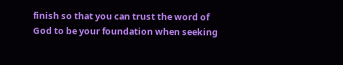finish so that you can trust the word of God to be your foundation when seeking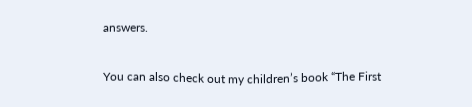answers.

You can also check out my children’s book “The First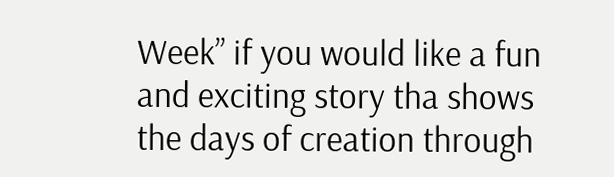Week” if you would like a fun and exciting story tha shows the days of creation through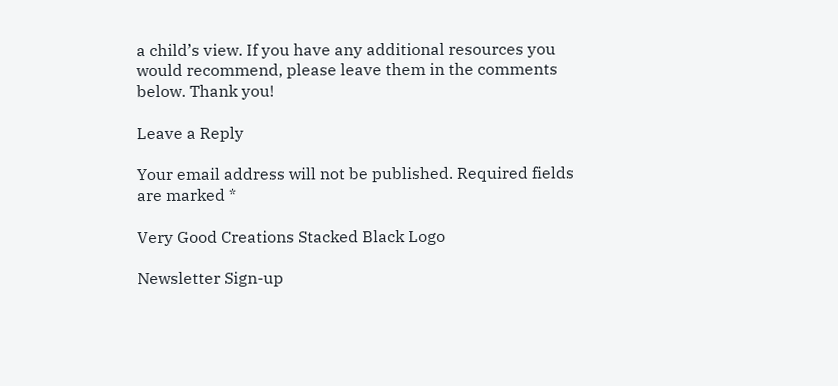a child’s view. If you have any additional resources you would recommend, please leave them in the comments below. Thank you!

Leave a Reply

Your email address will not be published. Required fields are marked *

Very Good Creations Stacked Black Logo

Newsletter Sign-up